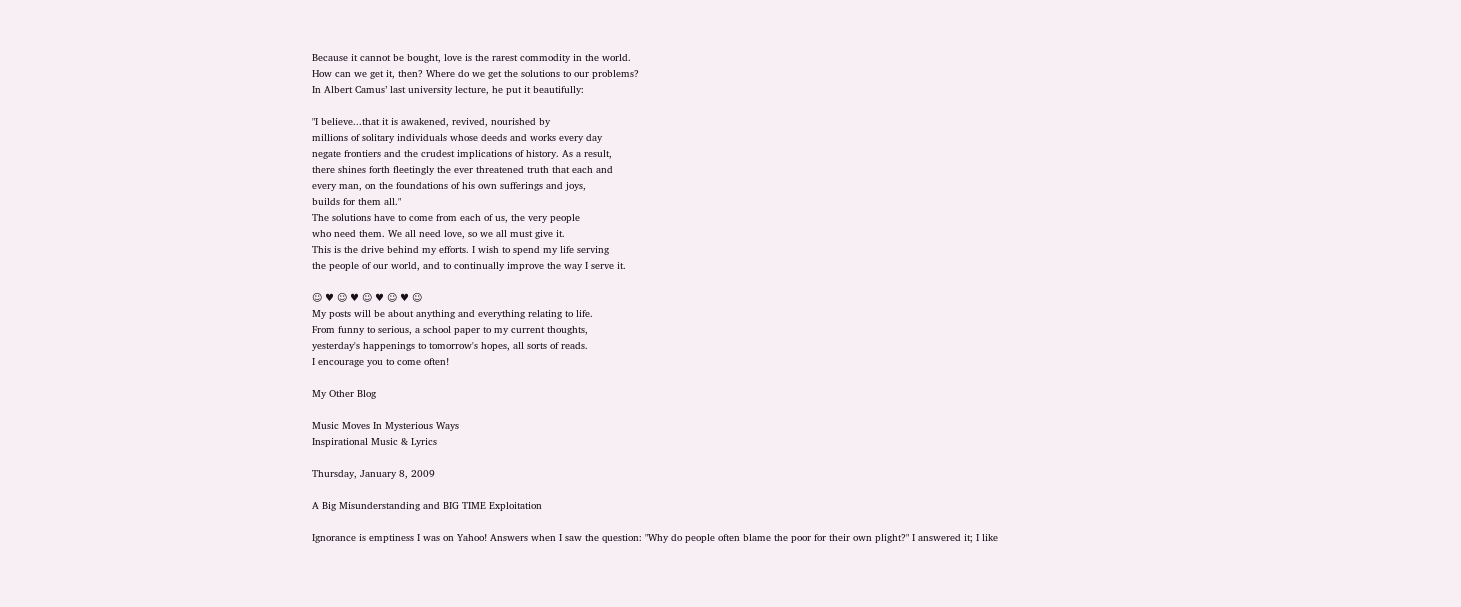Because it cannot be bought, love is the rarest commodity in the world.
How can we get it, then? Where do we get the solutions to our problems?
In Albert Camus’ last university lecture, he put it beautifully:

"I believe...that it is awakened, revived, nourished by
millions of solitary individuals whose deeds and works every day
negate frontiers and the crudest implications of history. As a result,
there shines forth fleetingly the ever threatened truth that each and
every man, on the foundations of his own sufferings and joys,
builds for them all."
The solutions have to come from each of us, the very people
who need them. We all need love, so we all must give it.
This is the drive behind my efforts. I wish to spend my life serving
the people of our world, and to continually improve the way I serve it.

☺ ♥ ☺ ♥ ☺ ♥ ☺ ♥ ☺
My posts will be about anything and everything relating to life.
From funny to serious, a school paper to my current thoughts,
yesterday's happenings to tomorrow's hopes, all sorts of reads.
I encourage you to come often!

My Other Blog

Music Moves In Mysterious Ways
Inspirational Music & Lyrics

Thursday, January 8, 2009

A Big Misunderstanding and BIG TIME Exploitation

Ignorance is emptiness I was on Yahoo! Answers when I saw the question: "Why do people often blame the poor for their own plight?" I answered it; I like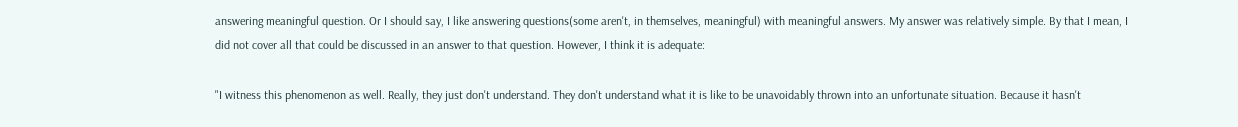answering meaningful question. Or I should say, I like answering questions(some aren't, in themselves, meaningful) with meaningful answers. My answer was relatively simple. By that I mean, I did not cover all that could be discussed in an answer to that question. However, I think it is adequate:

"I witness this phenomenon as well. Really, they just don't understand. They don't understand what it is like to be unavoidably thrown into an unfortunate situation. Because it hasn't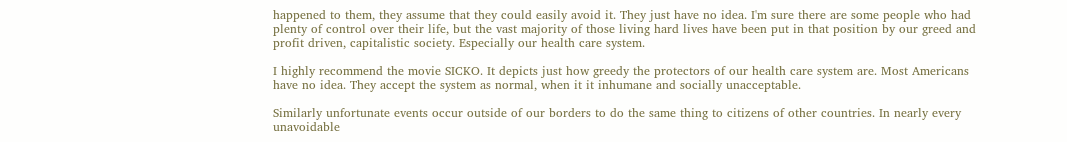happened to them, they assume that they could easily avoid it. They just have no idea. I'm sure there are some people who had plenty of control over their life, but the vast majority of those living hard lives have been put in that position by our greed and profit driven, capitalistic society. Especially our health care system.

I highly recommend the movie SICKO. It depicts just how greedy the protectors of our health care system are. Most Americans have no idea. They accept the system as normal, when it it inhumane and socially unacceptable.

Similarly unfortunate events occur outside of our borders to do the same thing to citizens of other countries. In nearly every unavoidable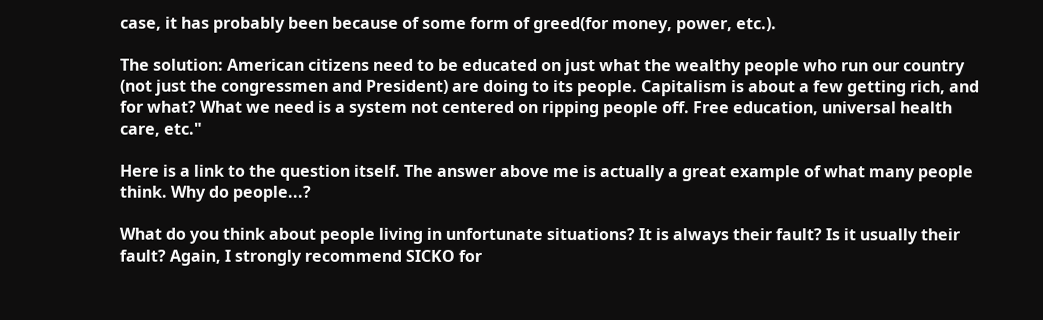case, it has probably been because of some form of greed(for money, power, etc.).

The solution: American citizens need to be educated on just what the wealthy people who run our country (not just the congressmen and President) are doing to its people. Capitalism is about a few getting rich, and for what? What we need is a system not centered on ripping people off. Free education, universal health care, etc."

Here is a link to the question itself. The answer above me is actually a great example of what many people think. Why do people...?

What do you think about people living in unfortunate situations? It is always their fault? Is it usually their fault? Again, I strongly recommend SICKO for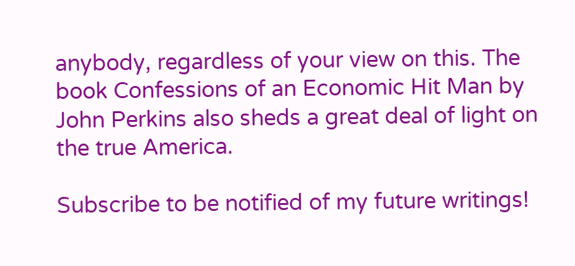anybody, regardless of your view on this. The book Confessions of an Economic Hit Man by John Perkins also sheds a great deal of light on the true America.

Subscribe to be notified of my future writings!